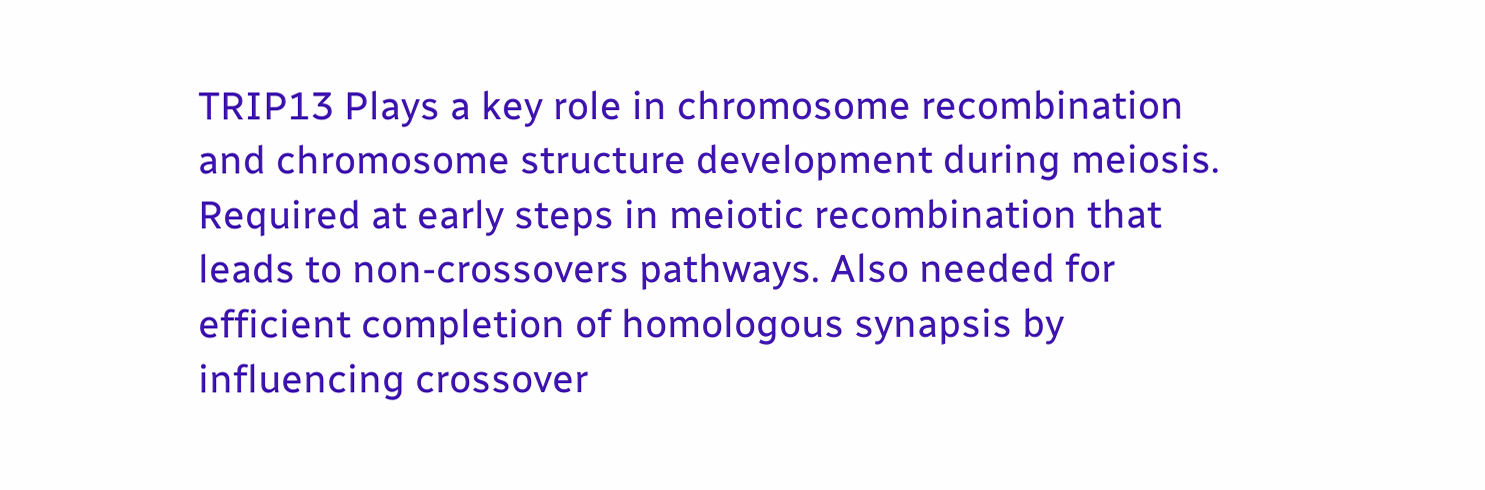TRIP13 Plays a key role in chromosome recombination and chromosome structure development during meiosis. Required at early steps in meiotic recombination that leads to non-crossovers pathways. Also needed for efficient completion of homologous synapsis by influencing crossover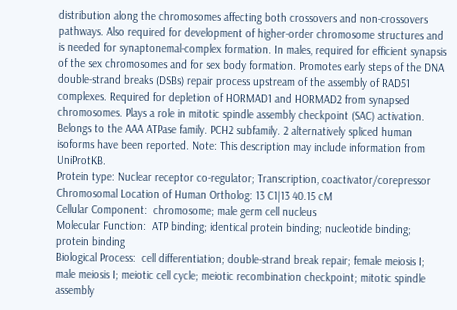distribution along the chromosomes affecting both crossovers and non-crossovers pathways. Also required for development of higher-order chromosome structures and is needed for synaptonemal-complex formation. In males, required for efficient synapsis of the sex chromosomes and for sex body formation. Promotes early steps of the DNA double-strand breaks (DSBs) repair process upstream of the assembly of RAD51 complexes. Required for depletion of HORMAD1 and HORMAD2 from synapsed chromosomes. Plays a role in mitotic spindle assembly checkpoint (SAC) activation. Belongs to the AAA ATPase family. PCH2 subfamily. 2 alternatively spliced human isoforms have been reported. Note: This description may include information from UniProtKB.
Protein type: Nuclear receptor co-regulator; Transcription, coactivator/corepressor
Chromosomal Location of Human Ortholog: 13 C1|13 40.15 cM
Cellular Component:  chromosome; male germ cell nucleus
Molecular Function:  ATP binding; identical protein binding; nucleotide binding; protein binding
Biological Process:  cell differentiation; double-strand break repair; female meiosis I; male meiosis I; meiotic cell cycle; meiotic recombination checkpoint; mitotic spindle assembly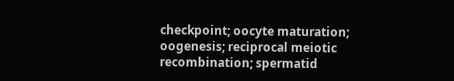checkpoint; oocyte maturation; oogenesis; reciprocal meiotic recombination; spermatid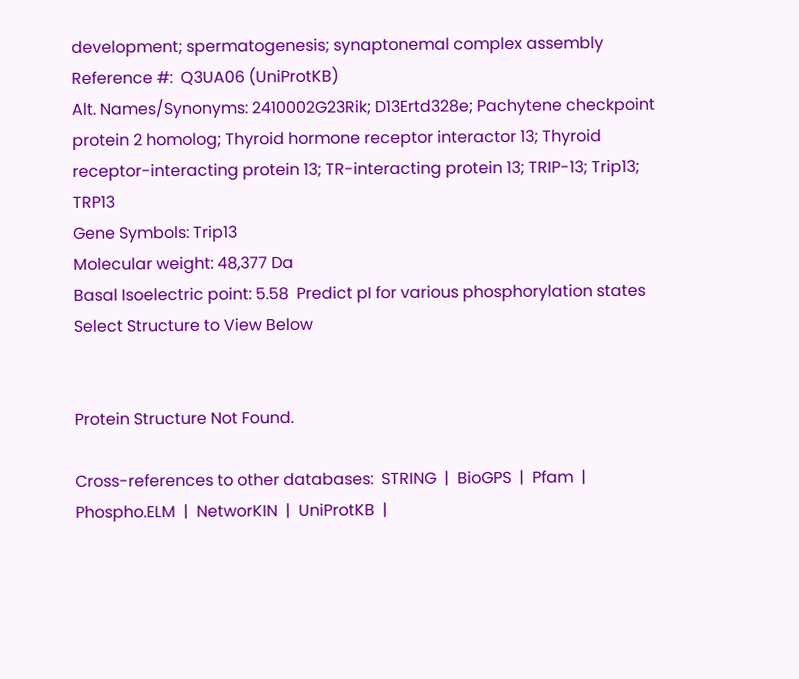development; spermatogenesis; synaptonemal complex assembly
Reference #:  Q3UA06 (UniProtKB)
Alt. Names/Synonyms: 2410002G23Rik; D13Ertd328e; Pachytene checkpoint protein 2 homolog; Thyroid hormone receptor interactor 13; Thyroid receptor-interacting protein 13; TR-interacting protein 13; TRIP-13; Trip13; TRP13
Gene Symbols: Trip13
Molecular weight: 48,377 Da
Basal Isoelectric point: 5.58  Predict pI for various phosphorylation states
Select Structure to View Below


Protein Structure Not Found.

Cross-references to other databases:  STRING  |  BioGPS  |  Pfam  |  Phospho.ELM  |  NetworKIN  |  UniProtKB  |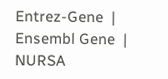Entrez-Gene  |  Ensembl Gene  |  NURSA